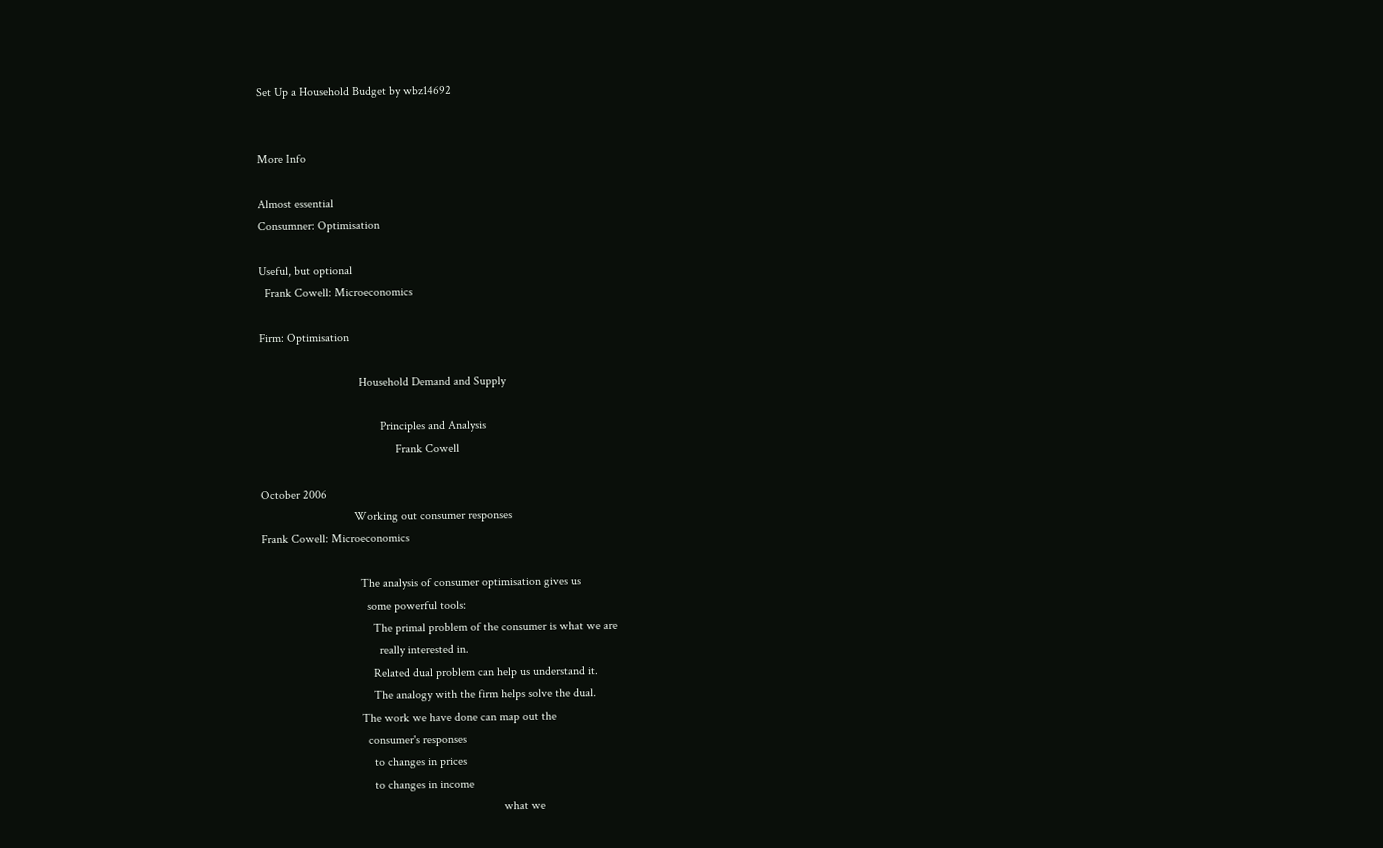Set Up a Household Budget by wbz14692


More Info

Almost essential
Consumner: Optimisation

Useful, but optional
  Frank Cowell: Microeconomics

Firm: Optimisation

                                 Household Demand and Supply

                                        Principles and Analysis
                                             Frank Cowell

October 2006
                               Working out consumer responses
Frank Cowell: Microeconomics

                                 The analysis of consumer optimisation gives us
                                   some powerful tools:
                                     The primal problem of the consumer is what we are
                                       really interested in.
                                     Related dual problem can help us understand it.
                                     The analogy with the firm helps solve the dual.
                                 The work we have done can map out the
                                   consumer's responses
                                     to changes in prices
                                     to changes in income
                                                                                what we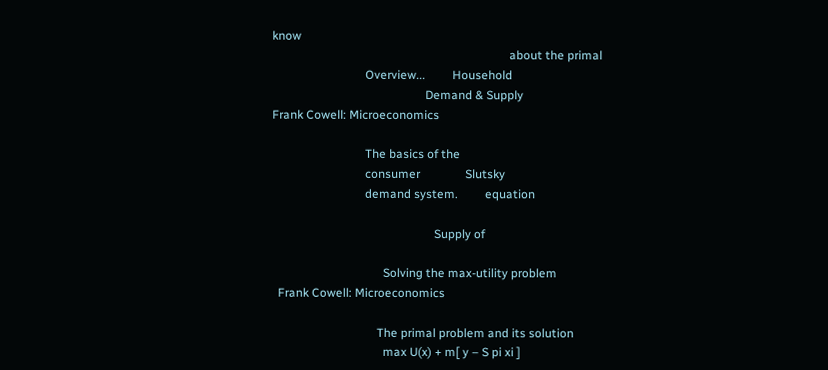know
                                                                               about the primal
                               Overview...         Household
                                                   Demand & Supply
Frank Cowell: Microeconomics

                               The basics of the
                               consumer               Slutsky
                               demand system.         equation

                                                      Supply of

                                     Solving the max-utility problem
  Frank Cowell: Microeconomics

                                   The primal problem and its solution
                                     max U(x) + m[ y – S pi xi ]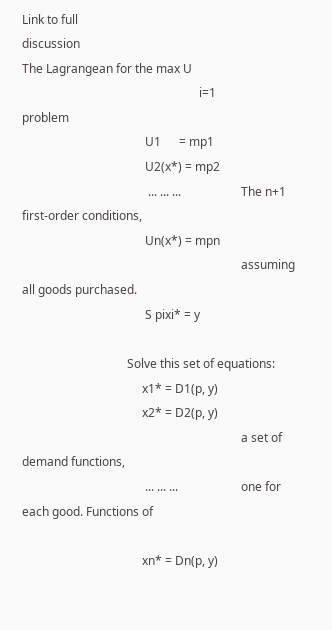Link to full
discussion                                                                 The Lagrangean for the max U
                                                           i=1             problem
                                         U1      = mp1
                                         U2(x*) = mp2
                                          ... ... ...                    The n+1 first-order conditions,
                                         Un(x*) = mpn
                                                                         assuming all goods purchased.
                                         S pixi* = y

                                   Solve this set of equations:
                                        x1* = D1(p, y)
                                        x2* = D2(p, y)
                                                                         a set of demand functions,
                                         ... ... ...                     one for each good. Functions of

                                        xn* = Dn(p, y)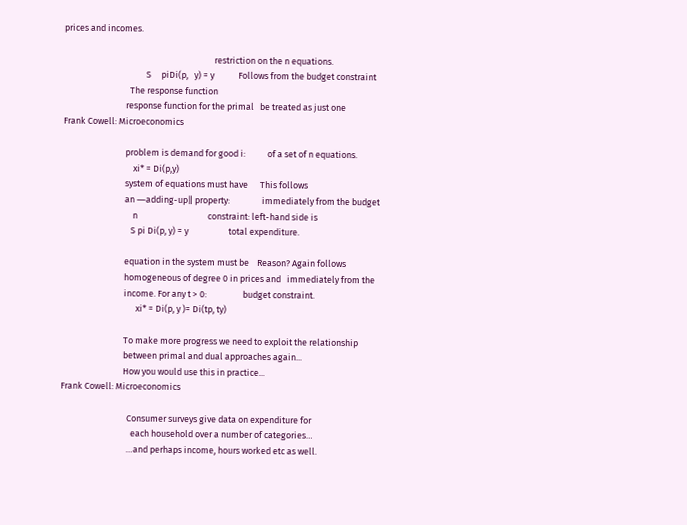prices and incomes.

                                                                           restriction on the n equations.
                                         S     piDi(p,   y) = y            Follows from the budget constraint
                                 The response function
                               response function for the primal   be treated as just one
Frank Cowell: Microeconomics

                               problem is demand for good i:           of a set of n equations.
                                   xi* = Di(p,y)
                               system of equations must have      This follows
                               an ―adding-up‖ property:                immediately from the budget
                                   n                                   constraint: left-hand side is
                                  S pi Di(p, y) = y                    total expenditure.

                               equation in the system must be    Reason? Again follows
                               homogeneous of degree 0 in prices and   immediately from the
                               income. For any t > 0:                  budget constraint.
                                     xi* = Di(p, y )= Di(tp, ty)

                               To make more progress we need to exploit the relationship
                               between primal and dual approaches again...
                               How you would use this in practice...
Frank Cowell: Microeconomics

                                 Consumer surveys give data on expenditure for
                                   each household over a number of categories…
                                 …and perhaps income, hours worked etc as well.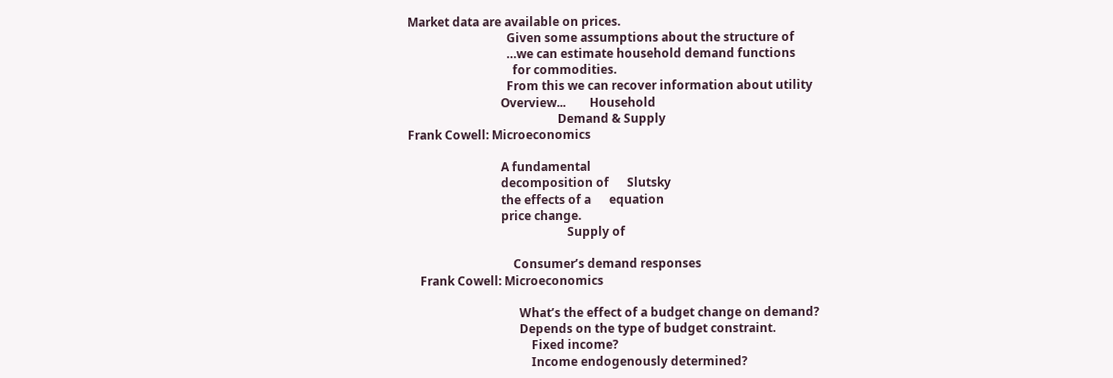Market data are available on prices.
                                 Given some assumptions about the structure of
                                 …we can estimate household demand functions
                                   for commodities.
                                 From this we can recover information about utility
                               Overview...        Household
                                                  Demand & Supply
Frank Cowell: Microeconomics

                               A fundamental
                               decomposition of      Slutsky
                               the effects of a      equation
                               price change.
                                                     Supply of

                                   Consumer’s demand responses
    Frank Cowell: Microeconomics

                                     What’s the effect of a budget change on demand?
                                     Depends on the type of budget constraint.
                                         Fixed income?
                                         Income endogenously determined?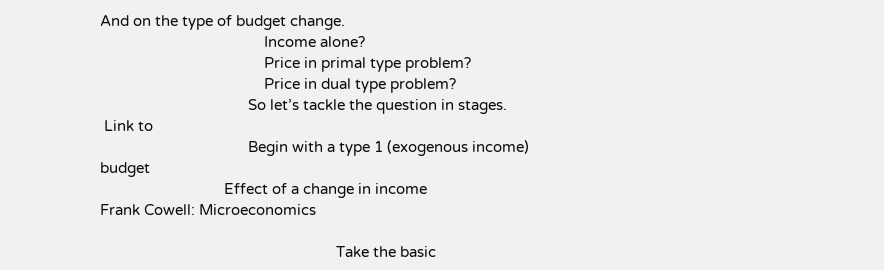And on the type of budget change.
                                         Income alone?
                                         Price in primal type problem?
                                         Price in dual type problem?
                                     So let’s tackle the question in stages.
 Link to
                                     Begin with a type 1 (exogenous income) budget
                               Effect of a change in income
Frank Cowell: Microeconomics

                                                           Take the basic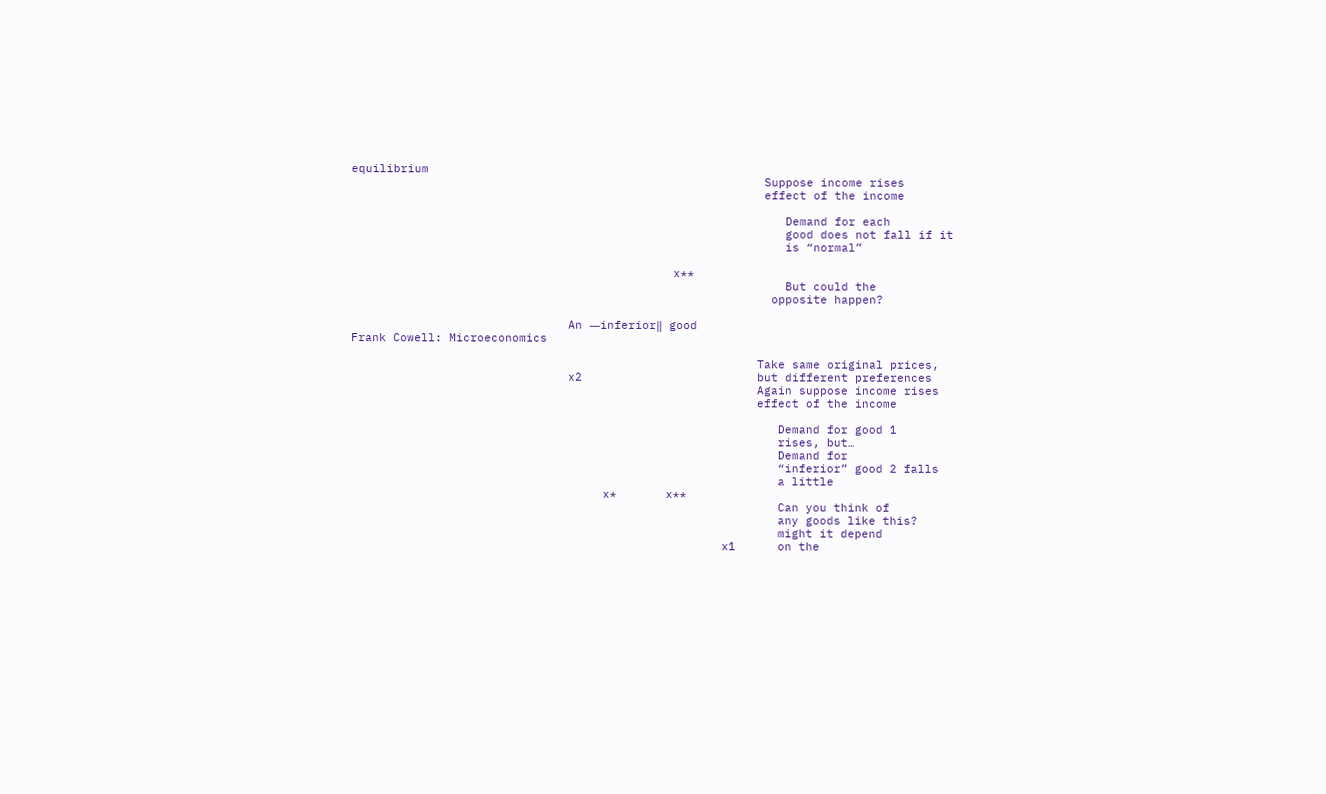equilibrium
                                                           Suppose income rises
                                                           effect of the income

                                                              Demand for each
                                                              good does not fall if it
                                                              is “normal”

                                              x**
                                                              But could the
                                                            opposite happen?

                               An ―inferior‖ good
Frank Cowell: Microeconomics

                                                          Take same original prices,
                               x2                         but different preferences
                                                          Again suppose income rises
                                                          effect of the income

                                                             Demand for good 1
                                                             rises, but…
                                                             Demand for
                                                             “inferior” good 2 falls
                                                             a little
                                    x*       x**
                                                             Can you think of
                                                             any goods like this?
                                                             might it depend
                                                     x1      on the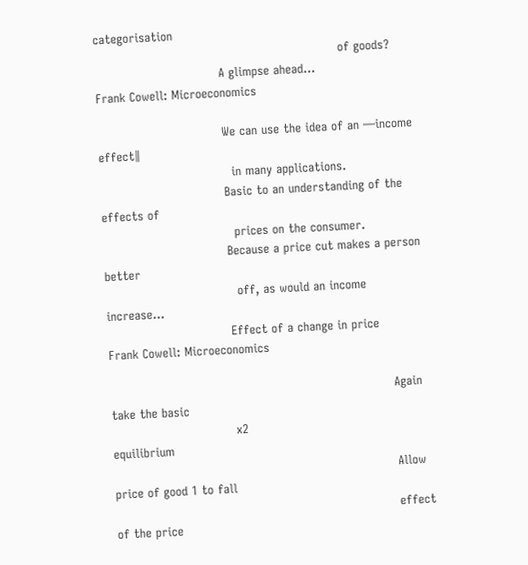categorisation
                                                             of goods?
                               A glimpse ahead...
Frank Cowell: Microeconomics

                               We can use the idea of an ―income effect‖
                                 in many applications.
                               Basic to an understanding of the effects of
                                 prices on the consumer.
                               Because a price cut makes a person better
                                 off, as would an income increase...
                               Effect of a change in price
Frank Cowell: Microeconomics

                                                                       Again take the basic
                               x2                                      equilibrium
                                                                       Allow price of good 1 to fall
                                                                       effect of the price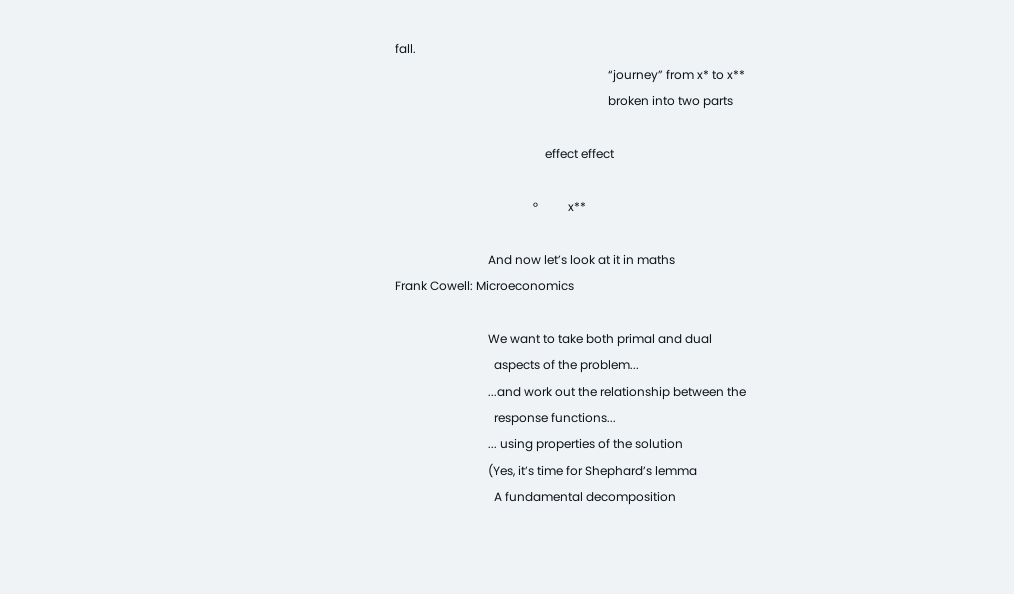fall.
                                                                       “journey” from x* to x**
                                                                       broken into two parts

                                                  effect effect

                                              °          x**

                               And now let’s look at it in maths
Frank Cowell: Microeconomics

                               We want to take both primal and dual
                                 aspects of the problem...
                               ...and work out the relationship between the
                                 response functions...
                               ... using properties of the solution
                               (Yes, it’s time for Shephard’s lemma
                                 A fundamental decomposition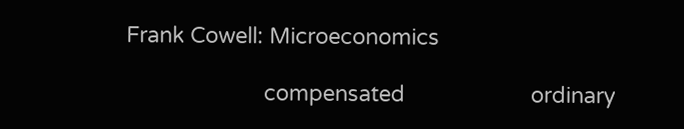Frank Cowell: Microeconomics

                       compensated                     ordinary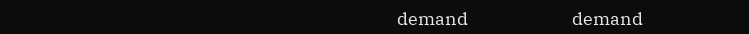demand                          demand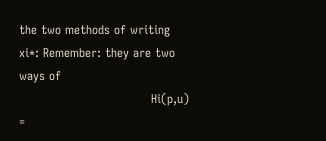the two methods of writing xi*: Remember: they are two ways of
                                 Hi(p,u) =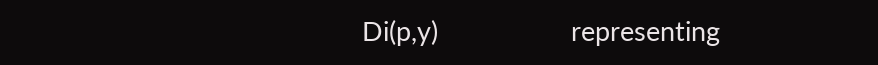Di(p,y)                   representing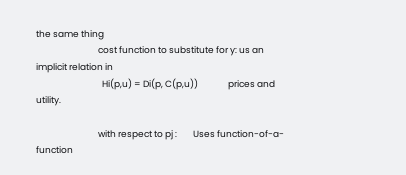the same thing
                               cost function to substitute for y: us an implicit relation in
                                 Hi(p,u) = Di(p, C(p,u))               prices and utility.

                               with respect to pj :        Uses function-of-a-function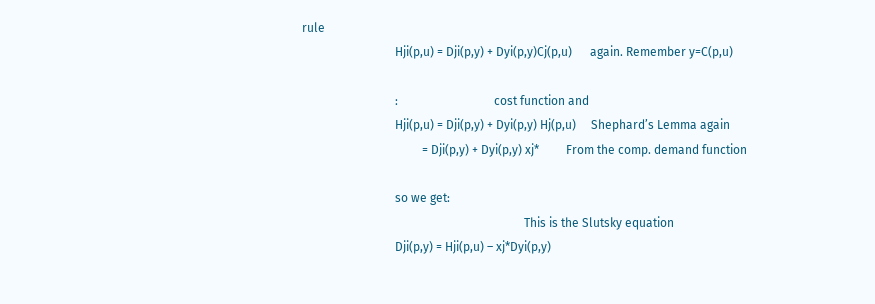rule
                               Hji(p,u) = Dji(p,y) + Dyi(p,y)Cj(p,u)      again. Remember y=C(p,u)

                               :                                cost function and
                               Hji(p,u) = Dji(p,y) + Dyi(p,y) Hj(p,u)     Shephard’s Lemma again
                                        = Dji(p,y) + Dyi(p,y) xj*         From the comp. demand function

                               so we get:
                                                                          This is the Slutsky equation
                               Dji(p,y) = Hji(p,u) – xj*Dyi(p,y)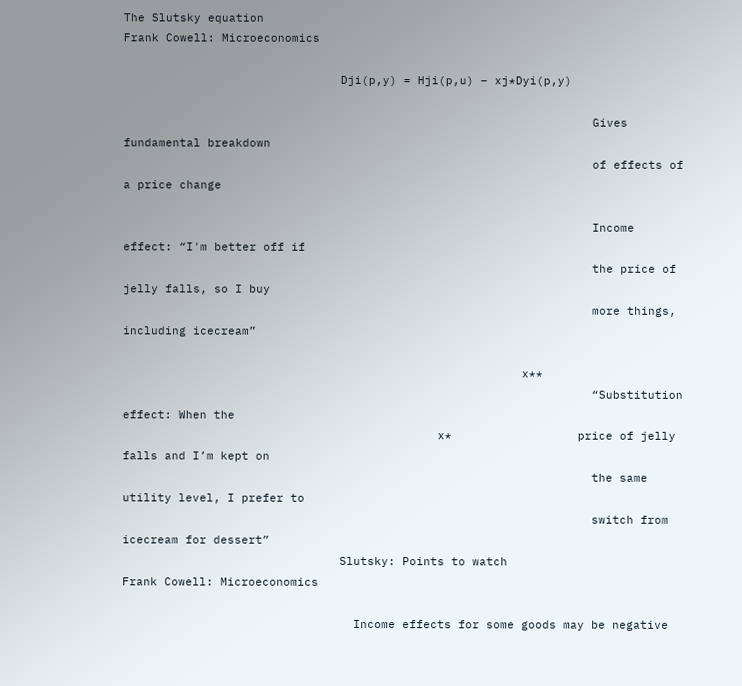The Slutsky equation
Frank Cowell: Microeconomics

                               Dji(p,y) = Hji(p,u) – xj*Dyi(p,y)

                                                                   Gives fundamental breakdown
                                                                   of effects of a price change

                                                                   Income effect: “I'm better off if
                                                                   the price of jelly falls, so I buy
                                                                   more things, including icecream”

                                                         x**
                                                                   “Substitution effect: When the
                                             x*                  price of jelly falls and I’m kept on
                                                                   the same utility level, I prefer to
                                                                   switch from icecream for dessert”
                               Slutsky: Points to watch
Frank Cowell: Microeconomics

                                 Income effects for some goods may be negative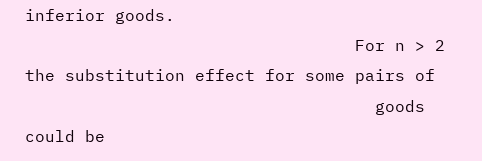inferior goods.
                                 For n > 2 the substitution effect for some pairs of
                                   goods could be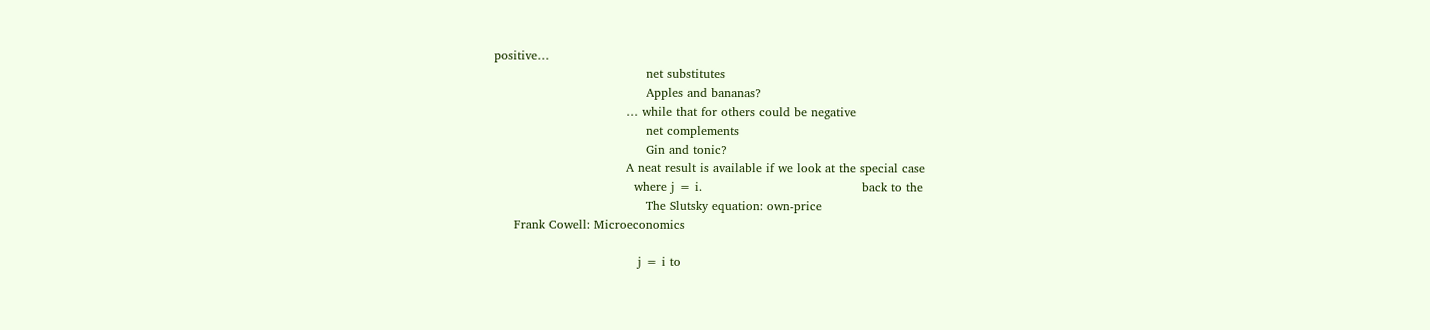positive…
                                      net substitutes
                                      Apples and bananas?
                                 … while that for others could be negative
                                      net complements
                                      Gin and tonic?
                                 A neat result is available if we look at the special case
                                   where j = i.                                        back to the
                                      The Slutsky equation: own-price
     Frank Cowell: Microeconomics

                                    j = i to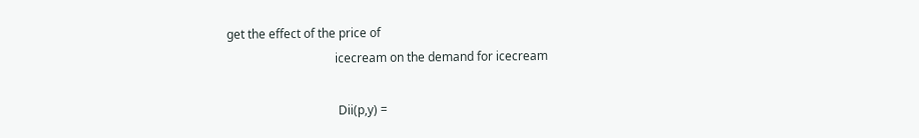get the effect of the price of
                                    icecream on the demand for icecream

                                     Dii(p,y) =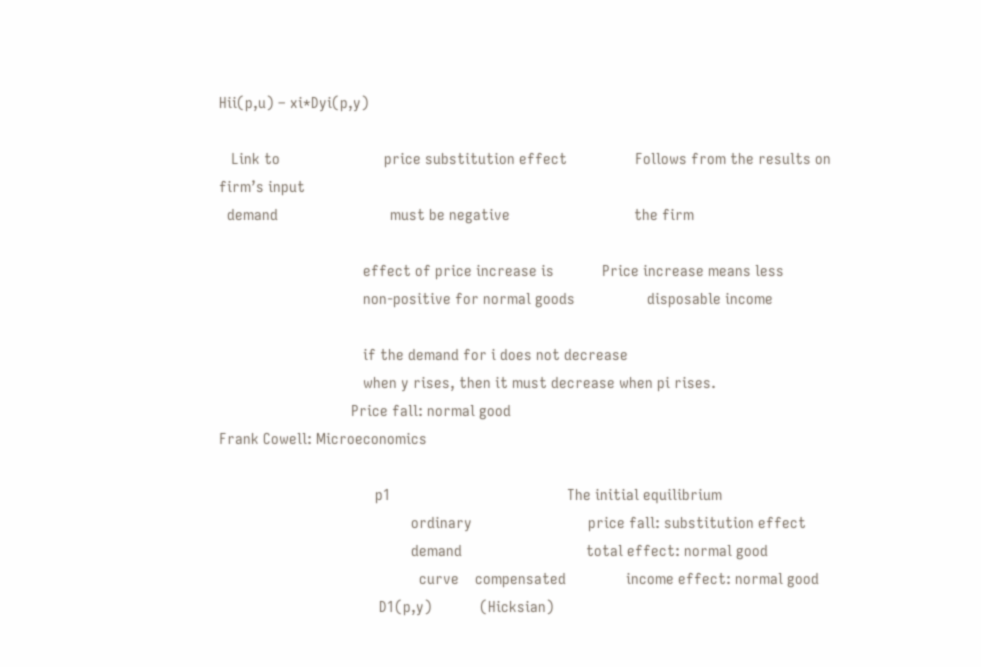Hii(p,u) – xi*Dyi(p,y)

   Link to                          price substitution effect                 Follows from the results on
firm’s input
  demand                            must be negative                               the firm

                                    effect of price increase is            Price increase means less
                                    non-positive for normal goods                  disposable income

                                    if the demand for i does not decrease
                                    when y rises, then it must decrease when pi rises.
                                 Price fall: normal good
Frank Cowell: Microeconomics

                                       p1                                            The initial equilibrium
                                                ordinary                             price fall: substitution effect
                                                demand                               total effect: normal good
                                                  curve    compensated               income effect: normal good
                                        D1(p,y)            (Hicksian)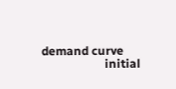demand curve
                     initial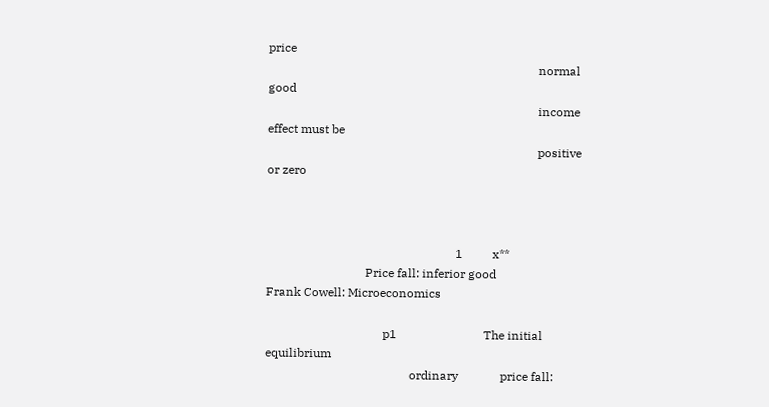price
                                                                                          normal good
                                                                                          income effect must be
                                                                                          positive or zero



                                                               1          x**
                                 Price fall: inferior good
Frank Cowell: Microeconomics

                                       p1                             The initial equilibrium
                                                ordinary              price fall: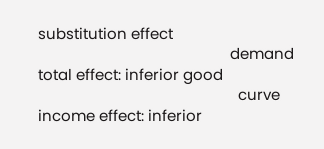substitution effect
                                                demand                total effect: inferior good
                                                  curve               income effect: inferior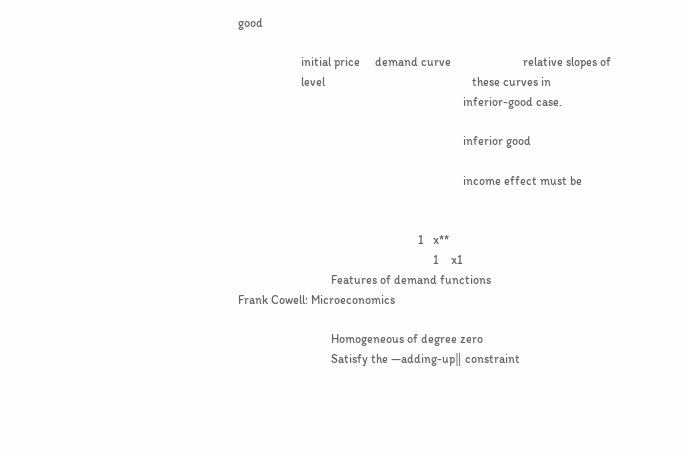good

                     initial price     demand curve                        relative slopes of
                     level                                                 these curves in
                                                                           inferior-good case.

                                                                           inferior good

                                                                           income effect must be


                                                            1   x**
                                                                 1    x1
                               Features of demand functions
Frank Cowell: Microeconomics

                               Homogeneous of degree zero
                               Satisfy the ―adding-up‖ constraint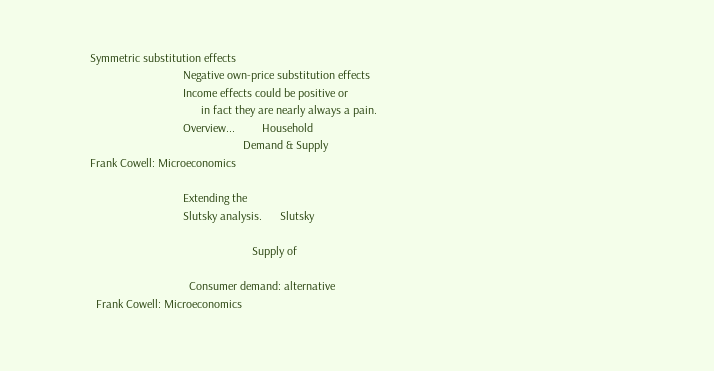Symmetric substitution effects
                               Negative own-price substitution effects
                               Income effects could be positive or
                                     in fact they are nearly always a pain.
                               Overview...         Household
                                                   Demand & Supply
Frank Cowell: Microeconomics

                               Extending the
                               Slutsky analysis.      Slutsky

                                                      Supply of

                                 Consumer demand: alternative
  Frank Cowell: Microeconomics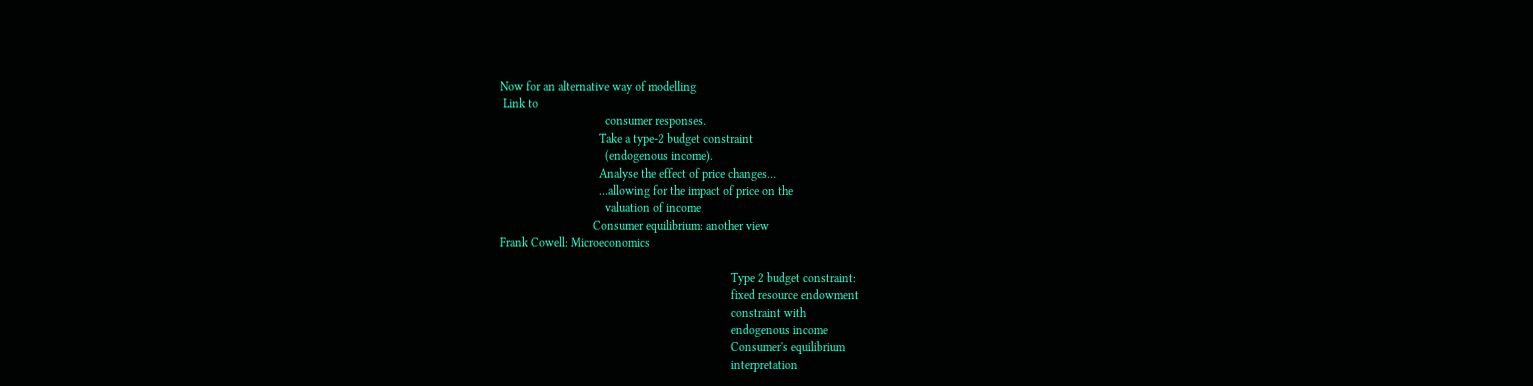Now for an alternative way of modelling
 Link to
                                   consumer responses.
                                 Take a type-2 budget constraint
                                   (endogenous income).
                                 Analyse the effect of price changes…
                                 …allowing for the impact of price on the
                                   valuation of income
                               Consumer equilibrium: another view
Frank Cowell: Microeconomics

                                                                             Type 2 budget constraint:
                                                                             fixed resource endowment
                                                                             constraint with
                                                                             endogenous income
                                                                             Consumer's equilibrium
                                                                             interpretation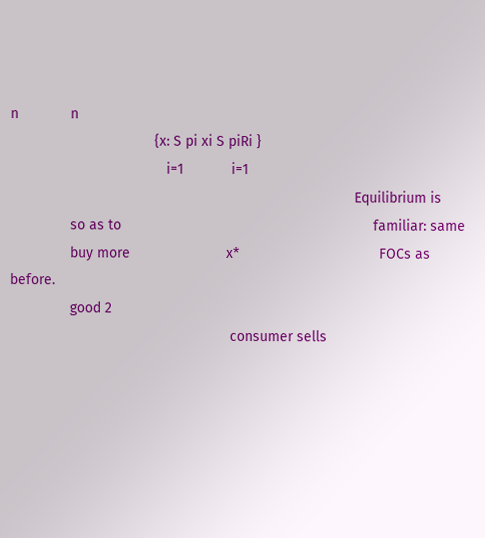n             n
                                    {x: S pi xi S piRi }
                                       i=1            i=1
                                                                                      Equilibrium is
               so as to                                                               familiar: same
               buy more                        x*                                   FOCs as before.
               good 2
                                                       consumer sells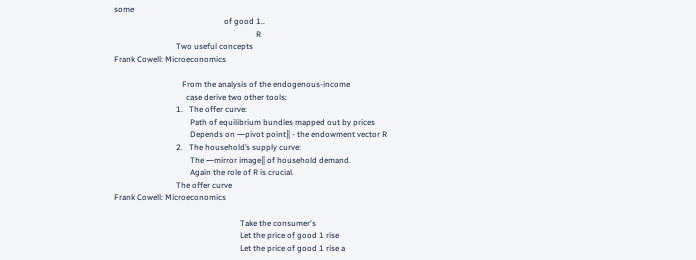some
                                                       of good 1..
                                                                       R
                               Two useful concepts
Frank Cowell: Microeconomics

                                  From the analysis of the endogenous-income
                                    case derive two other tools:
                               1.   The offer curve:
                                      Path of equilibrium bundles mapped out by prices
                                      Depends on ―pivot point‖ - the endowment vector R
                               2.   The household’s supply curve:
                                      The ―mirror image‖ of household demand.
                                      Again the role of R is crucial.
                               The offer curve
Frank Cowell: Microeconomics

                                                               Take the consumer's
                                                               Let the price of good 1 rise
                                                               Let the price of good 1 rise a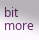bit more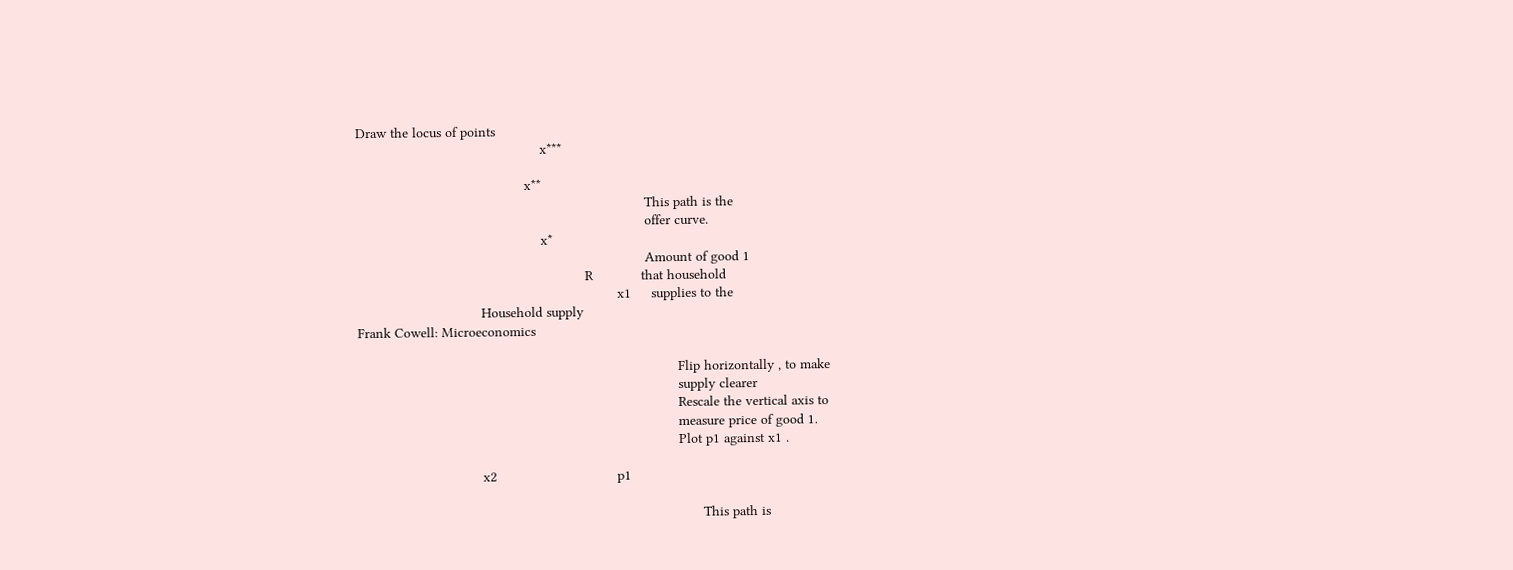Draw the locus of points
                                              x***

                                          x**
                                                                        This path is the
                                                                        offer curve.
                                              x*
                                                                        Amount of good 1
                                                         R            that household
                                                                 x1     supplies to the
                               Household supply
Frank Cowell: Microeconomics

                                                                                Flip horizontally , to make
                                                                                supply clearer
                                                                                Rescale the vertical axis to
                                                                                measure price of good 1.
                                                                                Plot p1 against x1 .

                               x2                              p1

                                                                                      This path is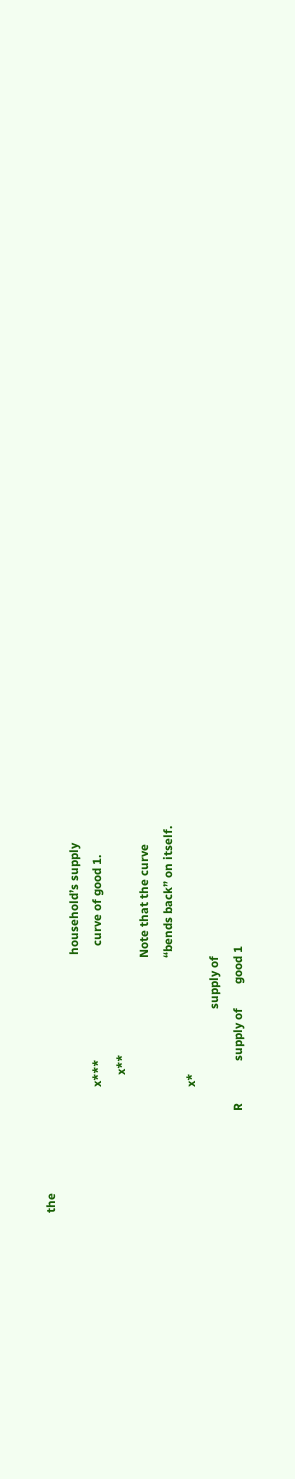the
                                                                                      household’s supply
                                          x***                                      curve of good 1.
                                              x**
                                                                                     Note that the curve
                                                                                     “bends back” on itself.
                                          x*
                                                                    supply of
                                  R              supply of        good 1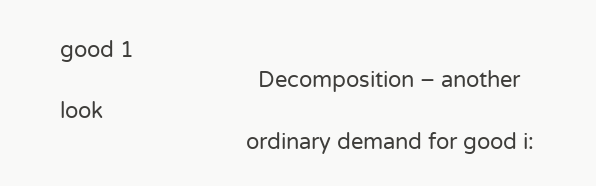good 1
                                 Decomposition – another look
                               ordinary demand for good i: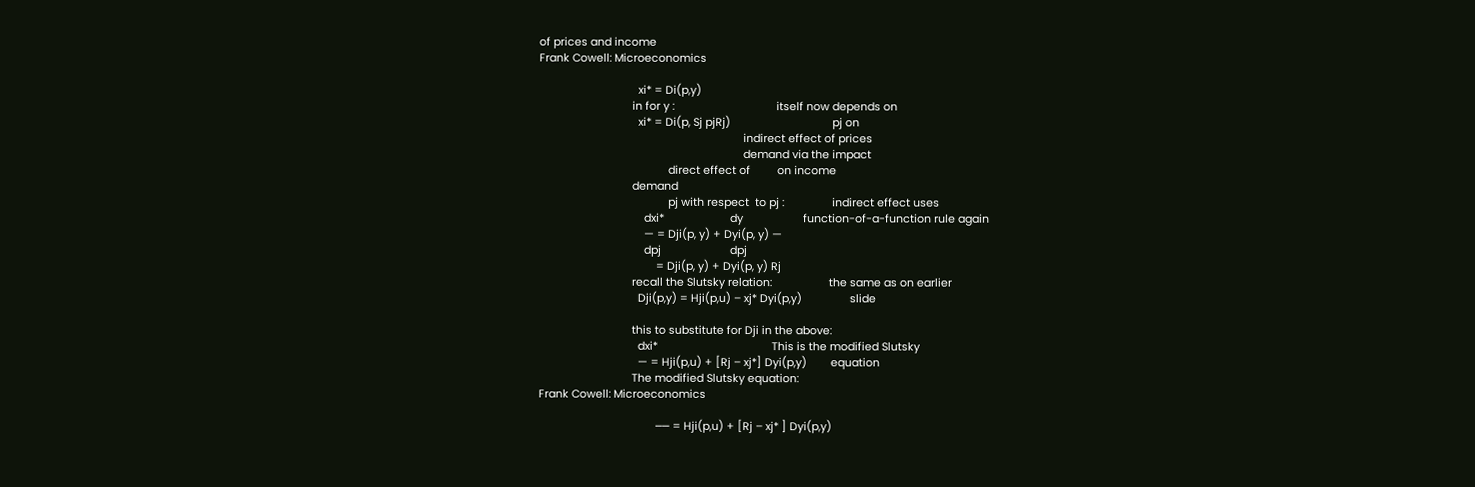of prices and income
Frank Cowell: Microeconomics

                                 xi* = Di(p,y)
                               in for y :                                  itself now depends on
                                 xi* = Di(p, Sj pjRj)                                  pj on
                                                                    indirect effect of prices
                                                                    demand via the impact
                                           direct effect of         on income
                               demand
                                           pj with respect  to pj :                indirect effect uses
                                   dxi*                      dy                    function-of-a-function rule again
                                   — = Dji(p, y) + Dyi(p, y) —
                                   dpj                       dpj
                                       = Dji(p, y) + Dyi(p, y) Rj
                               recall the Slutsky relation:                   the same as on earlier
                                 Dji(p,y) = Hji(p,u) – xj* Dyi(p,y)                slide

                               this to substitute for Dji in the above:
                                 dxi*                                      This is the modified Slutsky
                                 — = Hji(p,u) + [Rj – xj*] Dyi(p,y)        equation
                               The modified Slutsky equation:
Frank Cowell: Microeconomics

                                       ── = Hji(p,u) + [Rj – xj* ] Dyi(p,y)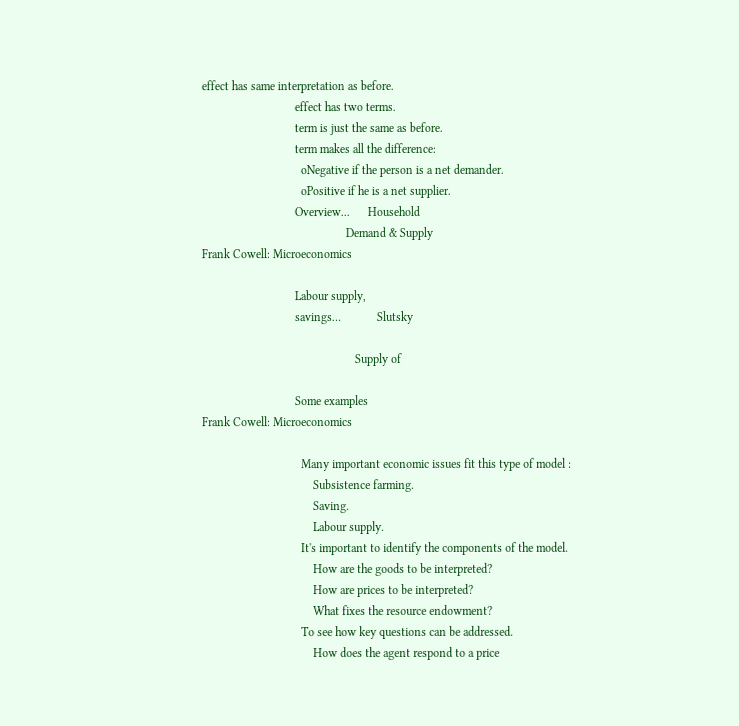effect has same interpretation as before.
                               effect has two terms.
                               term is just the same as before.
                               term makes all the difference:
                                 oNegative if the person is a net demander.
                                 oPositive if he is a net supplier.
                               Overview...      Household
                                                Demand & Supply
Frank Cowell: Microeconomics

                               Labour supply,
                               savings…            Slutsky

                                                   Supply of

                               Some examples
Frank Cowell: Microeconomics

                                 Many important economic issues fit this type of model :
                                     Subsistence farming.
                                     Saving.
                                     Labour supply.
                                 It's important to identify the components of the model.
                                     How are the goods to be interpreted?
                                     How are prices to be interpreted?
                                     What fixes the resource endowment?
                                 To see how key questions can be addressed.
                                     How does the agent respond to a price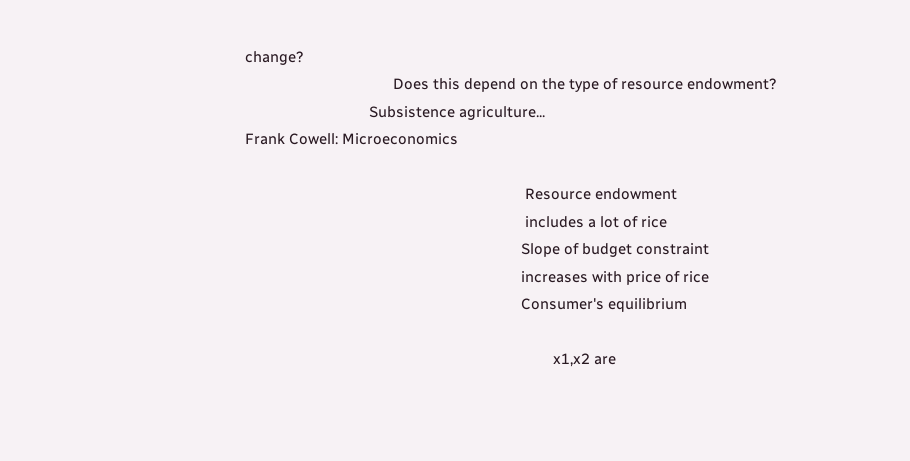change?
                                     Does this depend on the type of resource endowment?
                               Subsistence agriculture...
Frank Cowell: Microeconomics

                                                                      Resource endowment
                                                                      includes a lot of rice
                                                                     Slope of budget constraint
                                                                     increases with price of rice
                                                                     Consumer's equilibrium

                                                                             x1,x2 are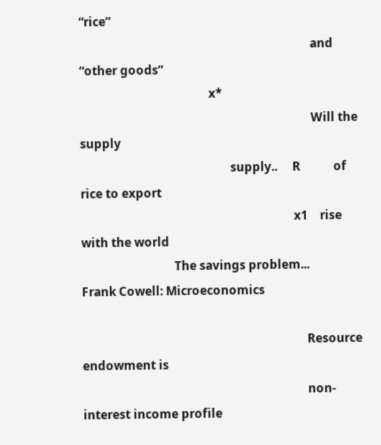“rice”
                                                                             and “other goods”
                                           x*
                                                                             Will the supply
                                                  supply..     R           of rice to export
                                                                       x1    rise with the world
                               The savings problem...
Frank Cowell: Microeconomics

                                                                           Resource endowment is
                                                                           non-interest income profile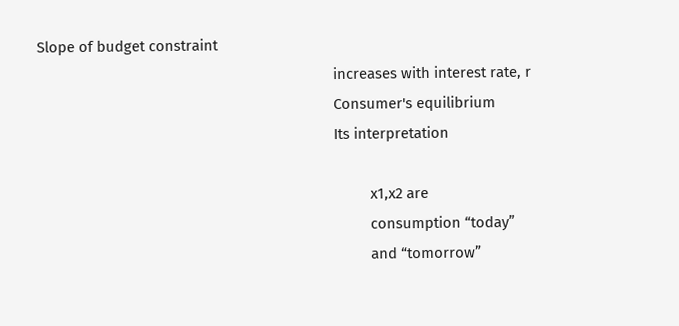Slope of budget constraint
                                                                          increases with interest rate, r
                                                                          Consumer's equilibrium
                                                                          Its interpretation

                                                                                   x1,x2 are
                                                                                   consumption “today”
                                                                                   and “tomorrow”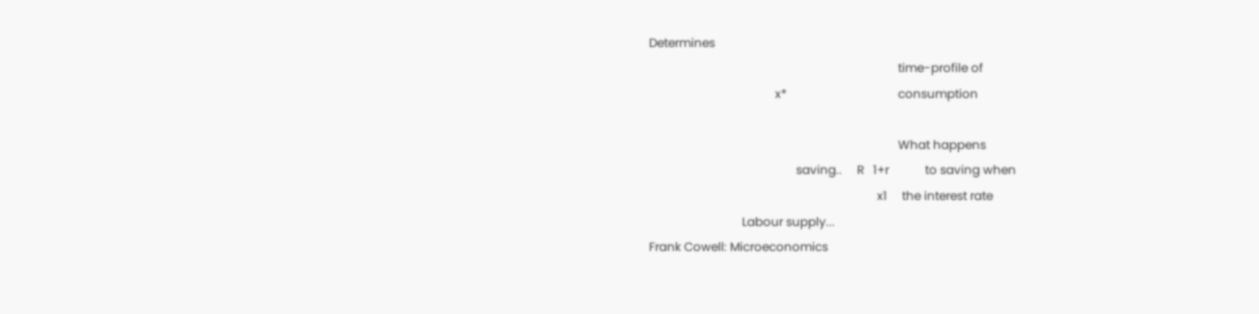Determines
                                                                                   time-profile of
                                          x*                                     consumption

                                                                                   What happens
                                                 saving..     R   1+r            to saving when
                                                                            x1     the interest rate
                               Labour supply...
Frank Cowell: Microeconomics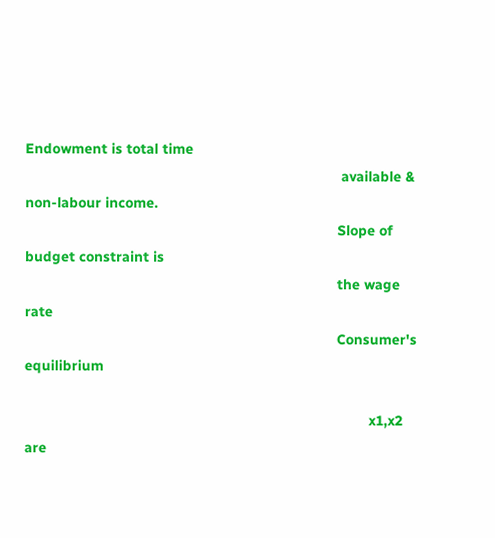Endowment is total time
                                                                               available & non-labour income.
                                                                              Slope of budget constraint is
                                                                              the wage rate
                                                                              Consumer's equilibrium

                                                                                      x1,x2 are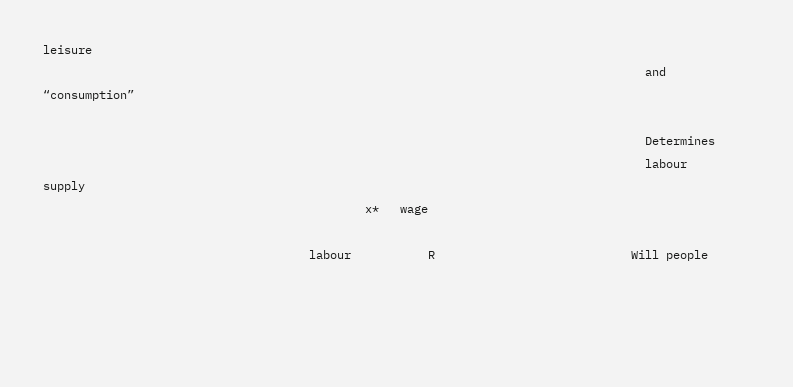leisure
                                                                                      and “consumption”

                                                                                      Determines
                                                                                      labour supply
                                              x*   wage

                                      labour           R                            Will people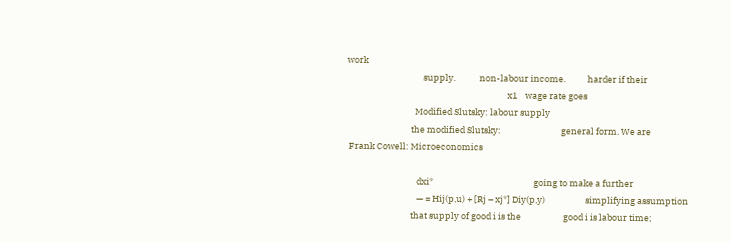work
                                      supply.            non-labour income.           harder if their
                                                                                x1    wage rate goes
                                  Modified Slutsky: labour supply
                                the modified Slutsky:                              general form. We are
 Frank Cowell: Microeconomics

                                   dxi*                                                  going to make a further
                                   — = Hij(p,u) + [Rj – xj*] Diy(p,y)                    simplifying assumption
                                that supply of good i is the                     good i is labour time;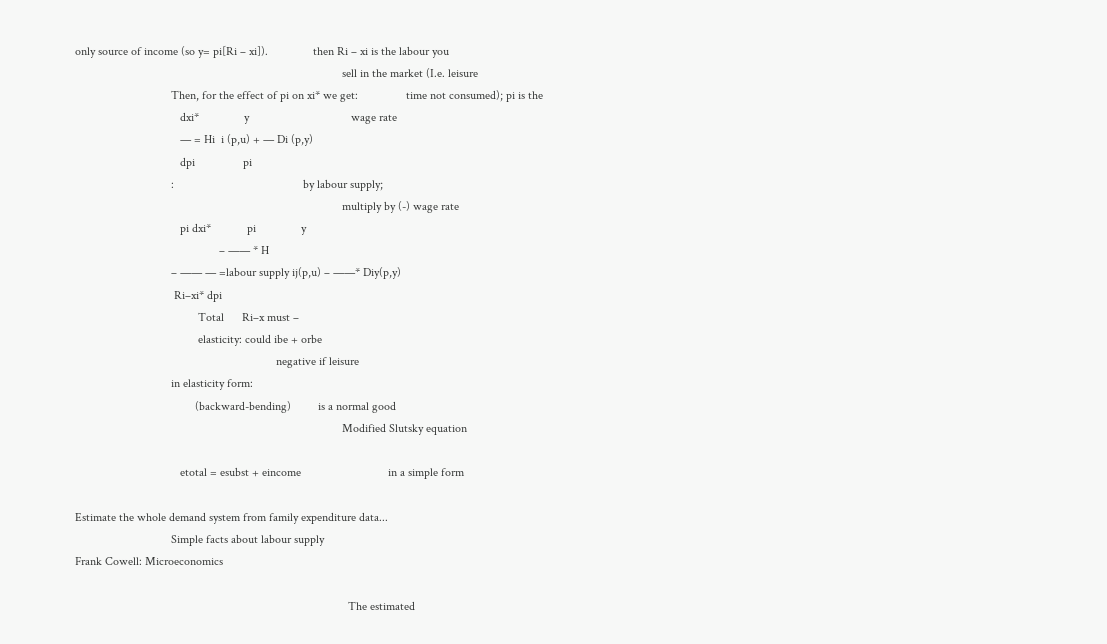only source of income (so y= pi[Ri – xi]).               then Ri – xi is the labour you
                                                                                         sell in the market (I.e. leisure
                                Then, for the effect of pi on xi* we get:                time not consumed); pi is the
                                   dxi*               y                                  wage rate
                                   — = Hi  i (p,u) + — Di (p,y)
                                   dpi                pi
                                :                                           by labour supply;
                                                                                         multiply by (-) wage rate
                                   pi dxi*            pi               y
                                                – —— * H
                                – —— — =labour supply ij(p,u) – ——* Diy(p,y)
                                 Ri–xi* dpi
                                         Total      Ri–x must –
                                         elasticity: could ibe + orbe
                                                                   negative if leisure
                                in elasticity form:
                                        (backward-bending)         is a normal good
                                                                                         Modified Slutsky equation

                                   etotal = esubst + eincome                             in a simple form

Estimate the whole demand system from family expenditure data...
                                Simple facts about labour supply
Frank Cowell: Microeconomics

                                                                                           The estimated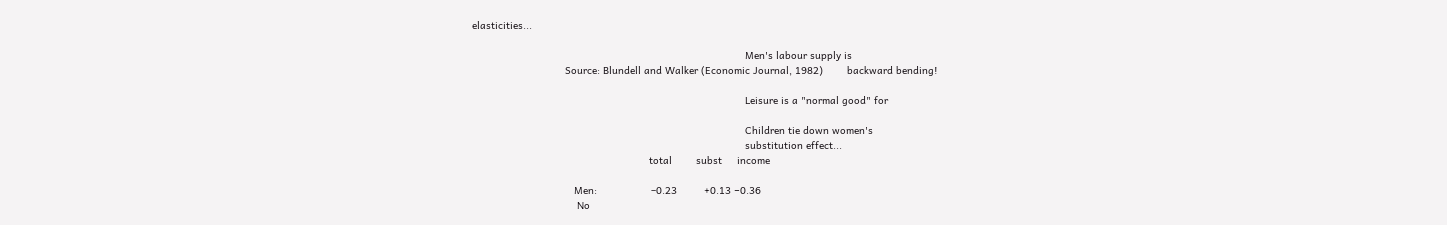elasticities...

                                                                                           Men's labour supply is
                               Source: Blundell and Walker (Economic Journal, 1982)        backward bending!

                                                                                           Leisure is a "normal good" for

                                                                                           Children tie down women's
                                                                                           substitution effect...
                                                           total        subst     income

                                  Men:                  –0.23         +0.13 −0.36
                                   No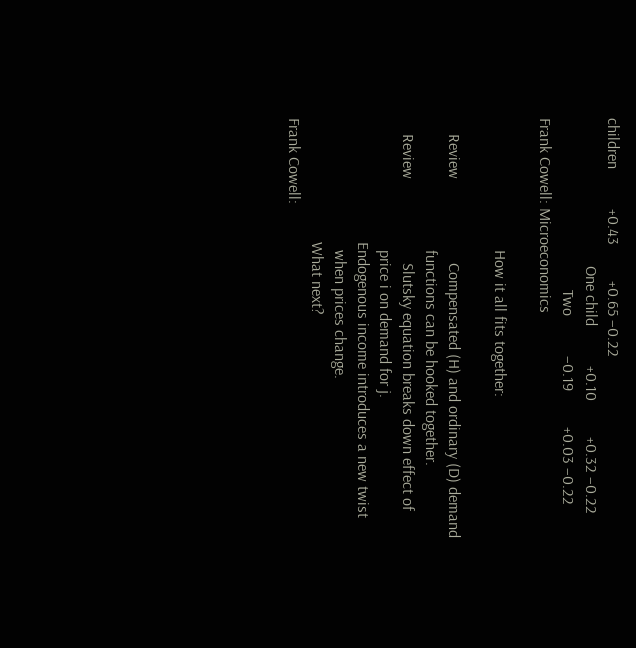children          +0.43         +0.65 −0.22
                                     One child          +0.10         +0.32 −0.22
                                           Two          –0.19         +0.03 −0.22
Frank Cowell: Microeconomics

                                 How it all fits together:

    Review                     Compensated (H) and ordinary (D) demand
                                 functions can be hooked together.
    Review                     Slutsky equation breaks down effect of
                                 price i on demand for j.
                               Endogenous income introduces a new twist
                                 when prices change.
                               What next?
Frank Cowell: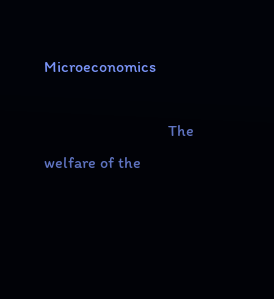Microeconomics

                               The welfare of the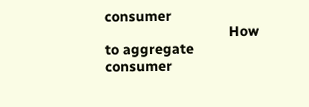consumer
                               How to aggregate consumer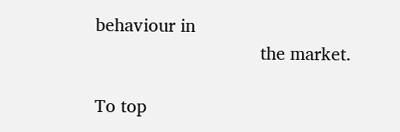behaviour in
                                 the market.

To top